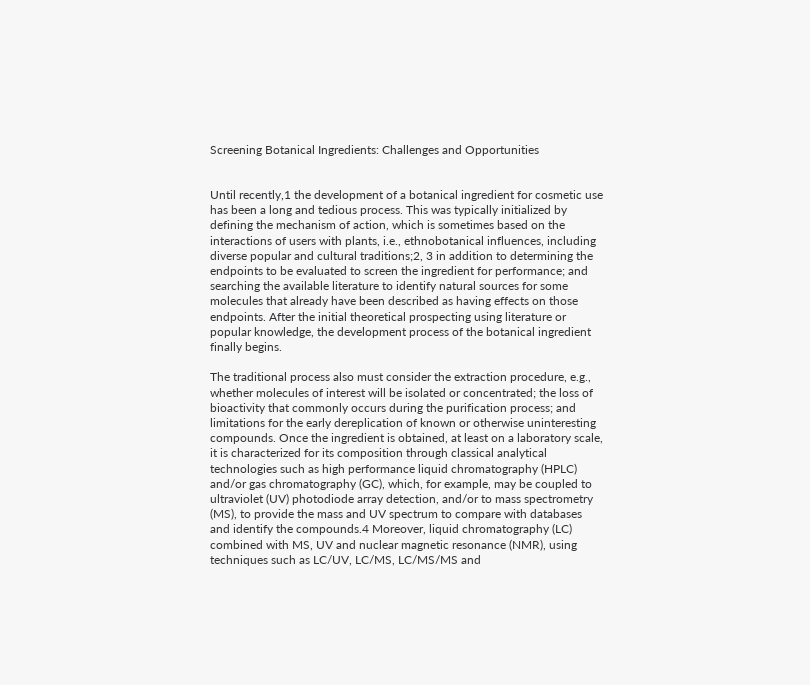Screening Botanical Ingredients: Challenges and Opportunities


Until recently,1 the development of a botanical ingredient for cosmetic use has been a long and tedious process. This was typically initialized by defining the mechanism of action, which is sometimes based on the interactions of users with plants, i.e., ethnobotanical influences, including diverse popular and cultural traditions;2, 3 in addition to determining the endpoints to be evaluated to screen the ingredient for performance; and searching the available literature to identify natural sources for some molecules that already have been described as having effects on those endpoints. After the initial theoretical prospecting using literature or popular knowledge, the development process of the botanical ingredient finally begins.

The traditional process also must consider the extraction procedure, e.g., whether molecules of interest will be isolated or concentrated; the loss of bioactivity that commonly occurs during the purification process; and limitations for the early dereplication of known or otherwise uninteresting compounds. Once the ingredient is obtained, at least on a laboratory scale, it is characterized for its composition through classical analytical technologies such as high performance liquid chromatography (HPLC) and/or gas chromatography (GC), which, for example, may be coupled to ultraviolet (UV) photodiode array detection, and/or to mass spectrometry (MS), to provide the mass and UV spectrum to compare with databases and identify the compounds.4 Moreover, liquid chromatography (LC) combined with MS, UV and nuclear magnetic resonance (NMR), using techniques such as LC/UV, LC/MS, LC/MS/MS and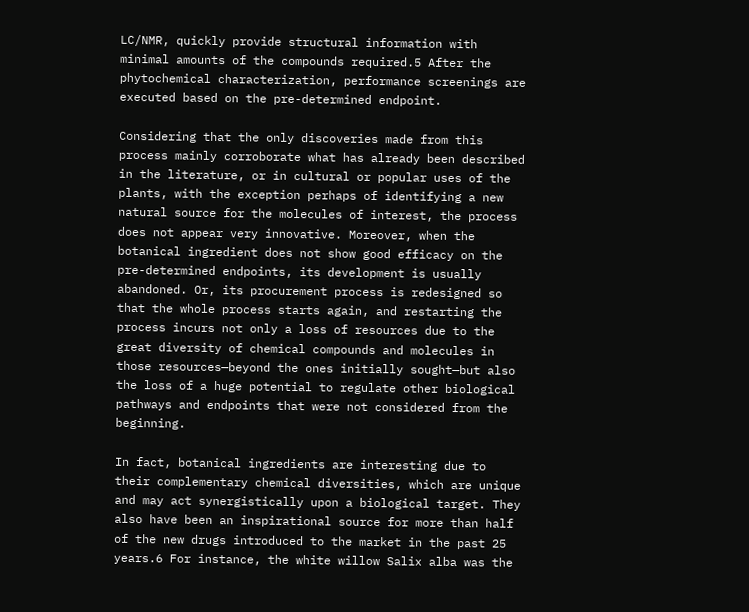LC/NMR, quickly provide structural information with minimal amounts of the compounds required.5 After the phytochemical characterization, performance screenings are executed based on the pre-determined endpoint.

Considering that the only discoveries made from this process mainly corroborate what has already been described in the literature, or in cultural or popular uses of the plants, with the exception perhaps of identifying a new natural source for the molecules of interest, the process does not appear very innovative. Moreover, when the botanical ingredient does not show good efficacy on the pre-determined endpoints, its development is usually abandoned. Or, its procurement process is redesigned so that the whole process starts again, and restarting the process incurs not only a loss of resources due to the great diversity of chemical compounds and molecules in those resources—beyond the ones initially sought—but also the loss of a huge potential to regulate other biological pathways and endpoints that were not considered from the beginning.

In fact, botanical ingredients are interesting due to their complementary chemical diversities, which are unique and may act synergistically upon a biological target. They also have been an inspirational source for more than half of the new drugs introduced to the market in the past 25 years.6 For instance, the white willow Salix alba was the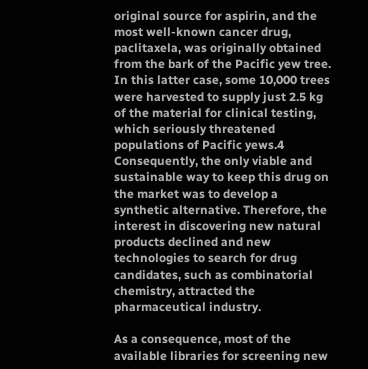original source for aspirin, and the most well-known cancer drug, paclitaxela, was originally obtained from the bark of the Pacific yew tree. In this latter case, some 10,000 trees were harvested to supply just 2.5 kg of the material for clinical testing, which seriously threatened populations of Pacific yews.4 Consequently, the only viable and sustainable way to keep this drug on the market was to develop a synthetic alternative. Therefore, the interest in discovering new natural products declined and new technologies to search for drug candidates, such as combinatorial chemistry, attracted the pharmaceutical industry.

As a consequence, most of the available libraries for screening new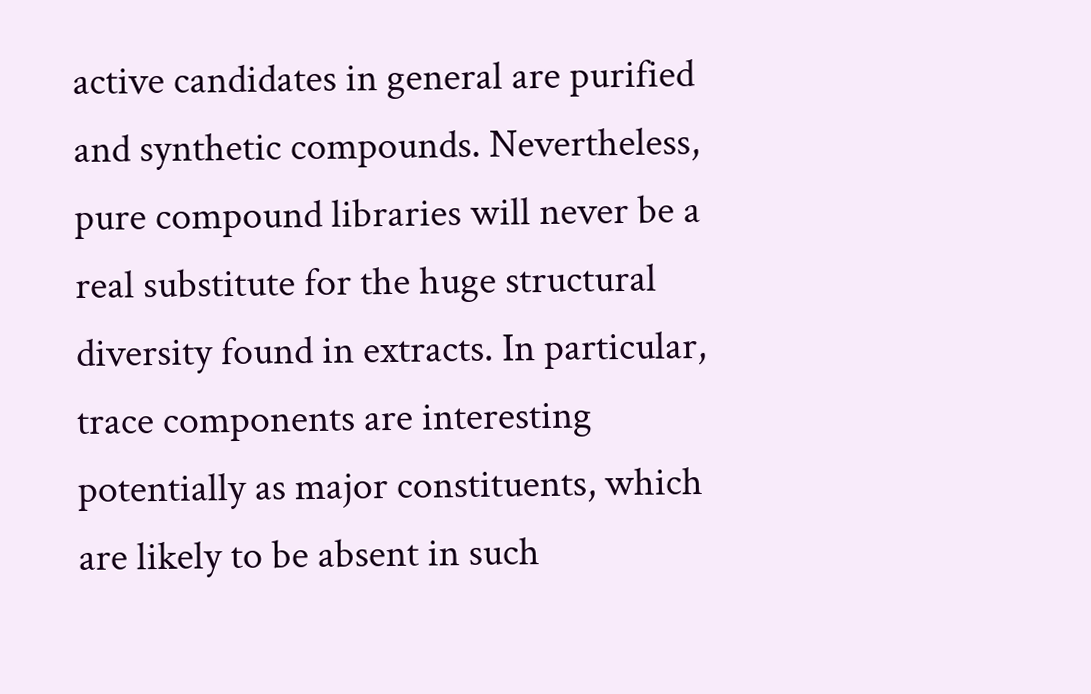active candidates in general are purified and synthetic compounds. Nevertheless, pure compound libraries will never be a real substitute for the huge structural diversity found in extracts. In particular, trace components are interesting potentially as major constituents, which are likely to be absent in such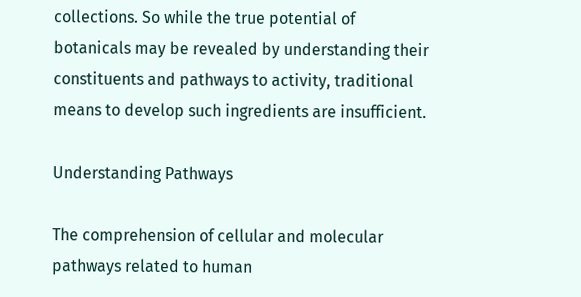collections. So while the true potential of botanicals may be revealed by understanding their constituents and pathways to activity, traditional means to develop such ingredients are insufficient.

Understanding Pathways

The comprehension of cellular and molecular pathways related to human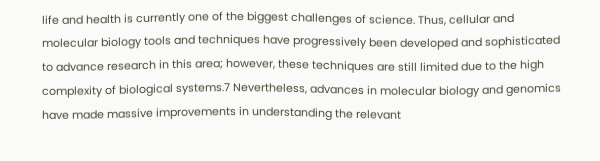life and health is currently one of the biggest challenges of science. Thus, cellular and molecular biology tools and techniques have progressively been developed and sophisticated to advance research in this area; however, these techniques are still limited due to the high complexity of biological systems.7 Nevertheless, advances in molecular biology and genomics have made massive improvements in understanding the relevant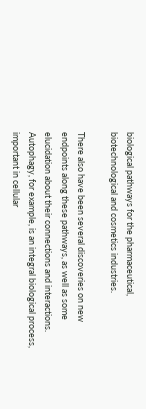biological pathways for the pharmaceutical, biotechnological and cosmetics industries.

There also have been several discoveries on new endpoints along these pathways, as well as some elucidation about their connections and interactions. Autophagy, for example, is an integral biological process, important in cellular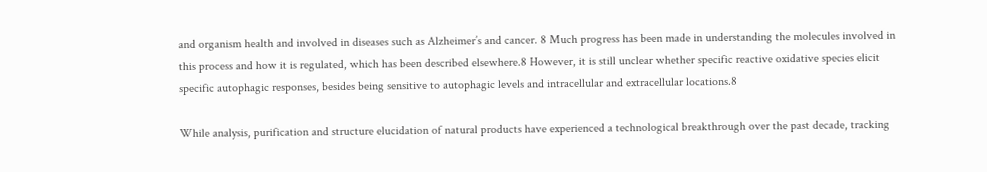and organism health and involved in diseases such as Alzheimer’s and cancer. 8 Much progress has been made in understanding the molecules involved in this process and how it is regulated, which has been described elsewhere.8 However, it is still unclear whether specific reactive oxidative species elicit specific autophagic responses, besides being sensitive to autophagic levels and intracellular and extracellular locations.8

While analysis, purification and structure elucidation of natural products have experienced a technological breakthrough over the past decade, tracking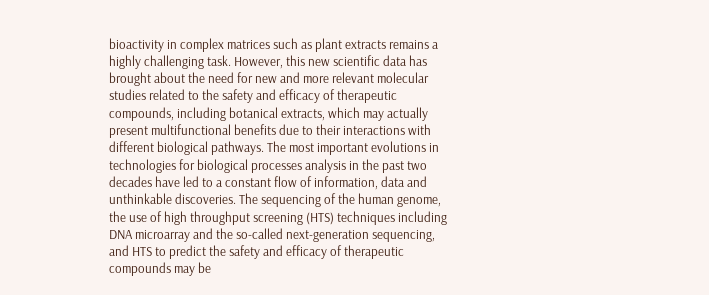bioactivity in complex matrices such as plant extracts remains a highly challenging task. However, this new scientific data has brought about the need for new and more relevant molecular studies related to the safety and efficacy of therapeutic compounds, including botanical extracts, which may actually present multifunctional benefits due to their interactions with different biological pathways. The most important evolutions in technologies for biological processes analysis in the past two decades have led to a constant flow of information, data and unthinkable discoveries. The sequencing of the human genome, the use of high throughput screening (HTS) techniques including DNA microarray and the so-called next-generation sequencing, and HTS to predict the safety and efficacy of therapeutic compounds may be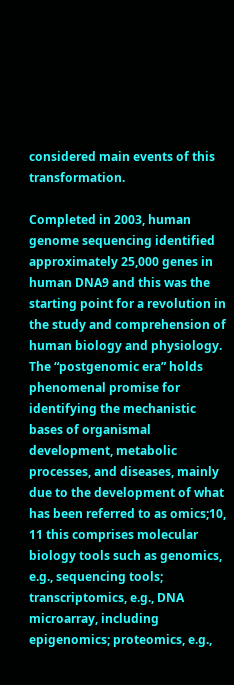considered main events of this transformation.

Completed in 2003, human genome sequencing identified approximately 25,000 genes in human DNA9 and this was the starting point for a revolution in the study and comprehension of human biology and physiology. The “postgenomic era” holds phenomenal promise for identifying the mechanistic bases of organismal development, metabolic processes, and diseases, mainly due to the development of what has been referred to as omics;10, 11 this comprises molecular biology tools such as genomics, e.g., sequencing tools; transcriptomics, e.g., DNA microarray, including epigenomics; proteomics, e.g.,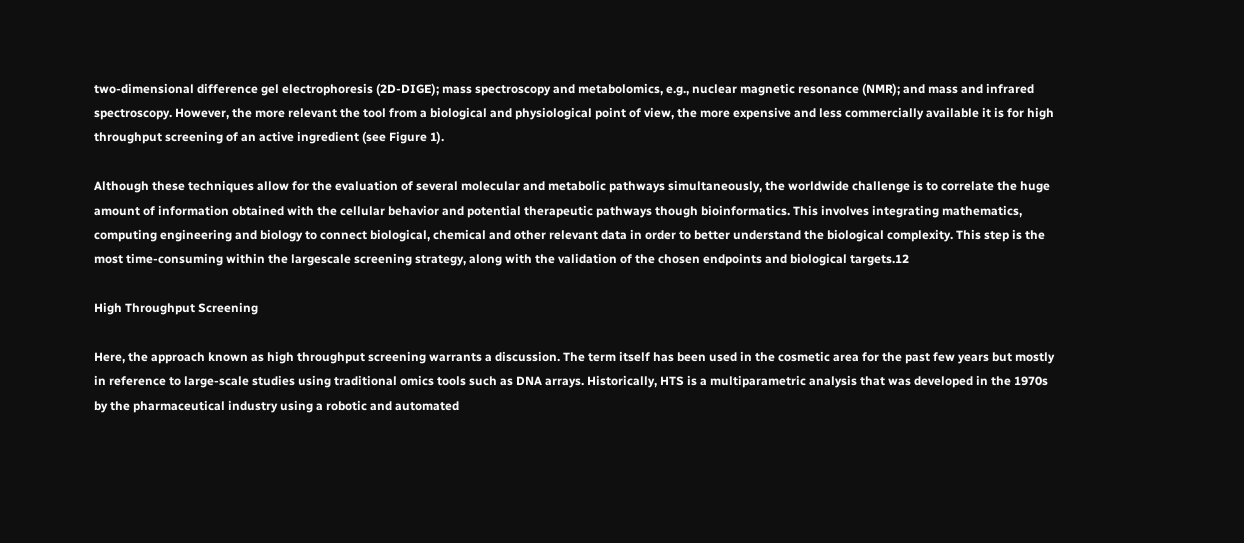two-dimensional difference gel electrophoresis (2D-DIGE); mass spectroscopy and metabolomics, e.g., nuclear magnetic resonance (NMR); and mass and infrared spectroscopy. However, the more relevant the tool from a biological and physiological point of view, the more expensive and less commercially available it is for high throughput screening of an active ingredient (see Figure 1).

Although these techniques allow for the evaluation of several molecular and metabolic pathways simultaneously, the worldwide challenge is to correlate the huge amount of information obtained with the cellular behavior and potential therapeutic pathways though bioinformatics. This involves integrating mathematics, computing engineering and biology to connect biological, chemical and other relevant data in order to better understand the biological complexity. This step is the most time-consuming within the largescale screening strategy, along with the validation of the chosen endpoints and biological targets.12

High Throughput Screening

Here, the approach known as high throughput screening warrants a discussion. The term itself has been used in the cosmetic area for the past few years but mostly in reference to large-scale studies using traditional omics tools such as DNA arrays. Historically, HTS is a multiparametric analysis that was developed in the 1970s by the pharmaceutical industry using a robotic and automated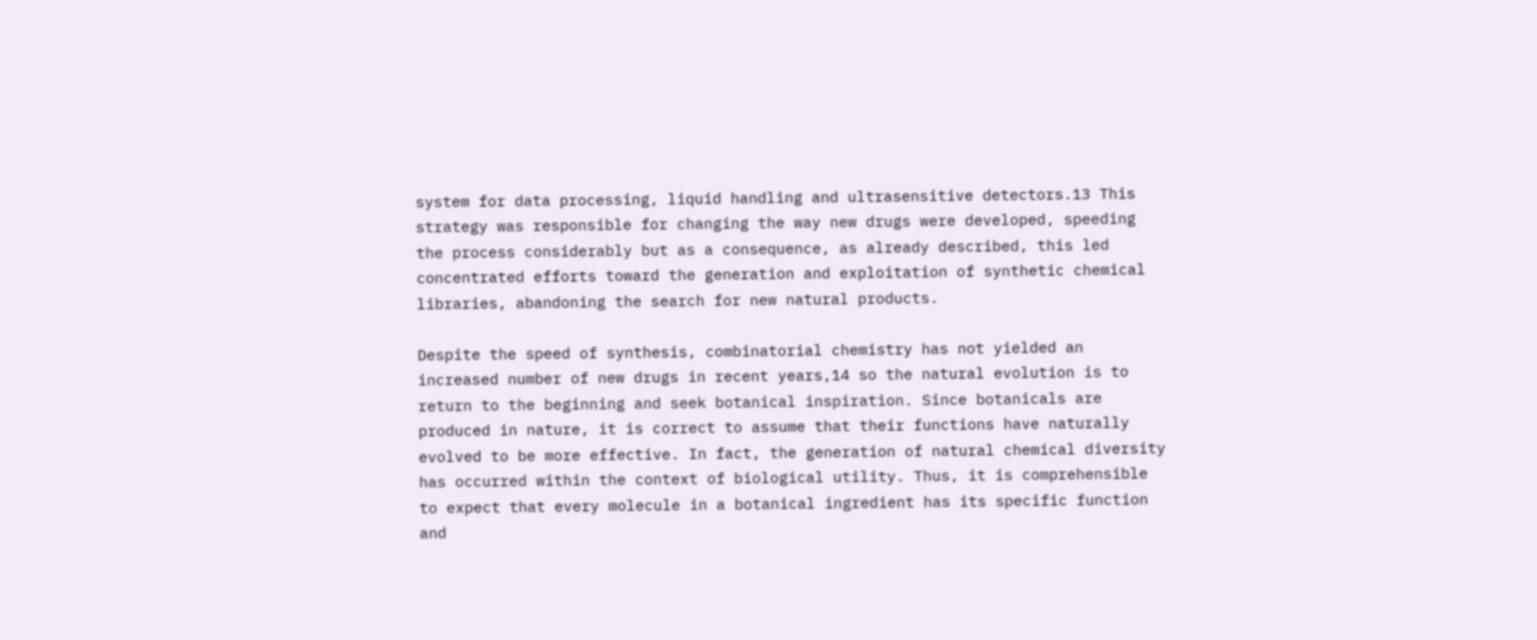system for data processing, liquid handling and ultrasensitive detectors.13 This strategy was responsible for changing the way new drugs were developed, speeding the process considerably but as a consequence, as already described, this led concentrated efforts toward the generation and exploitation of synthetic chemical libraries, abandoning the search for new natural products.

Despite the speed of synthesis, combinatorial chemistry has not yielded an increased number of new drugs in recent years,14 so the natural evolution is to return to the beginning and seek botanical inspiration. Since botanicals are produced in nature, it is correct to assume that their functions have naturally evolved to be more effective. In fact, the generation of natural chemical diversity has occurred within the context of biological utility. Thus, it is comprehensible to expect that every molecule in a botanical ingredient has its specific function and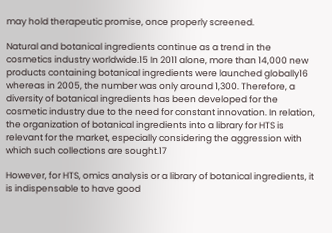may hold therapeutic promise, once properly screened.

Natural and botanical ingredients continue as a trend in the cosmetics industry worldwide.15 In 2011 alone, more than 14,000 new products containing botanical ingredients were launched globally16 whereas in 2005, the number was only around 1,300. Therefore, a diversity of botanical ingredients has been developed for the cosmetic industry due to the need for constant innovation. In relation, the organization of botanical ingredients into a library for HTS is relevant for the market, especially considering the aggression with which such collections are sought.17

However, for HTS, omics analysis or a library of botanical ingredients, it is indispensable to have good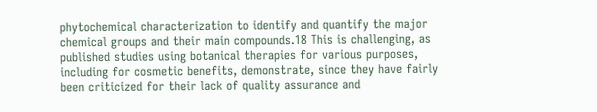phytochemical characterization to identify and quantify the major chemical groups and their main compounds.18 This is challenging, as published studies using botanical therapies for various purposes, including for cosmetic benefits, demonstrate, since they have fairly been criticized for their lack of quality assurance and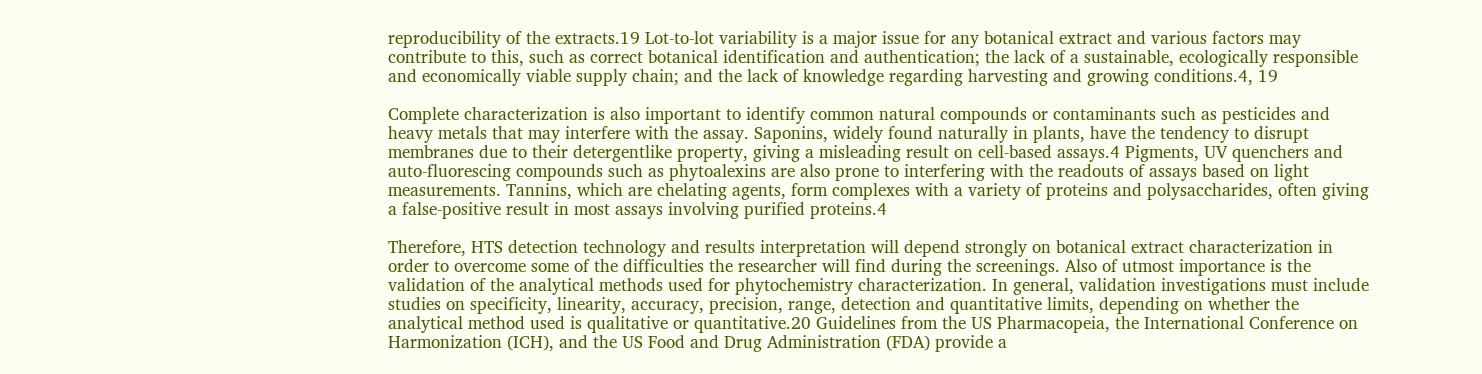reproducibility of the extracts.19 Lot-to-lot variability is a major issue for any botanical extract and various factors may contribute to this, such as correct botanical identification and authentication; the lack of a sustainable, ecologically responsible and economically viable supply chain; and the lack of knowledge regarding harvesting and growing conditions.4, 19

Complete characterization is also important to identify common natural compounds or contaminants such as pesticides and heavy metals that may interfere with the assay. Saponins, widely found naturally in plants, have the tendency to disrupt membranes due to their detergentlike property, giving a misleading result on cell-based assays.4 Pigments, UV quenchers and auto-fluorescing compounds such as phytoalexins are also prone to interfering with the readouts of assays based on light measurements. Tannins, which are chelating agents, form complexes with a variety of proteins and polysaccharides, often giving a false-positive result in most assays involving purified proteins.4

Therefore, HTS detection technology and results interpretation will depend strongly on botanical extract characterization in order to overcome some of the difficulties the researcher will find during the screenings. Also of utmost importance is the validation of the analytical methods used for phytochemistry characterization. In general, validation investigations must include studies on specificity, linearity, accuracy, precision, range, detection and quantitative limits, depending on whether the analytical method used is qualitative or quantitative.20 Guidelines from the US Pharmacopeia, the International Conference on Harmonization (ICH), and the US Food and Drug Administration (FDA) provide a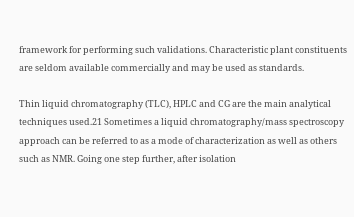framework for performing such validations. Characteristic plant constituents are seldom available commercially and may be used as standards.

Thin liquid chromatography (TLC), HPLC and CG are the main analytical techniques used.21 Sometimes a liquid chromatography/mass spectroscopy approach can be referred to as a mode of characterization as well as others such as NMR. Going one step further, after isolation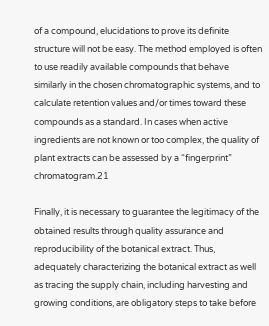of a compound, elucidations to prove its definite structure will not be easy. The method employed is often to use readily available compounds that behave similarly in the chosen chromatographic systems, and to calculate retention values and/or times toward these compounds as a standard. In cases when active ingredients are not known or too complex, the quality of plant extracts can be assessed by a “fingerprint” chromatogram.21

Finally, it is necessary to guarantee the legitimacy of the obtained results through quality assurance and reproducibility of the botanical extract. Thus, adequately characterizing the botanical extract as well as tracing the supply chain, including harvesting and growing conditions, are obligatory steps to take before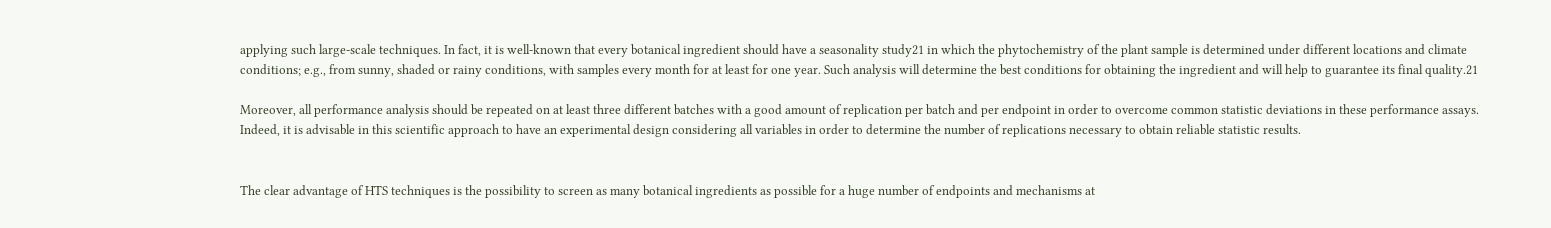applying such large-scale techniques. In fact, it is well-known that every botanical ingredient should have a seasonality study21 in which the phytochemistry of the plant sample is determined under different locations and climate conditions; e.g., from sunny, shaded or rainy conditions, with samples every month for at least for one year. Such analysis will determine the best conditions for obtaining the ingredient and will help to guarantee its final quality.21

Moreover, all performance analysis should be repeated on at least three different batches with a good amount of replication per batch and per endpoint in order to overcome common statistic deviations in these performance assays. Indeed, it is advisable in this scientific approach to have an experimental design considering all variables in order to determine the number of replications necessary to obtain reliable statistic results.


The clear advantage of HTS techniques is the possibility to screen as many botanical ingredients as possible for a huge number of endpoints and mechanisms at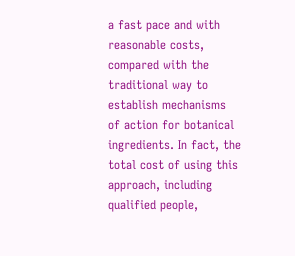a fast pace and with reasonable costs, compared with the traditional way to establish mechanisms of action for botanical ingredients. In fact, the total cost of using this approach, including qualified people,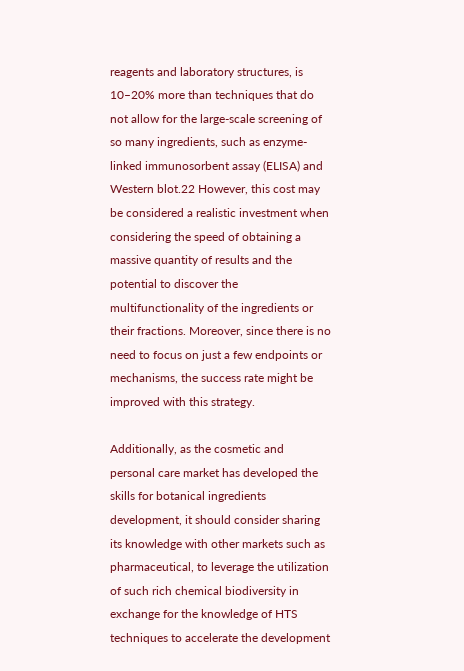reagents and laboratory structures, is 10–20% more than techniques that do not allow for the large-scale screening of so many ingredients, such as enzyme-linked immunosorbent assay (ELISA) and Western blot.22 However, this cost may be considered a realistic investment when considering the speed of obtaining a massive quantity of results and the potential to discover the multifunctionality of the ingredients or their fractions. Moreover, since there is no need to focus on just a few endpoints or mechanisms, the success rate might be improved with this strategy.

Additionally, as the cosmetic and personal care market has developed the skills for botanical ingredients development, it should consider sharing its knowledge with other markets such as pharmaceutical, to leverage the utilization of such rich chemical biodiversity in exchange for the knowledge of HTS techniques to accelerate the development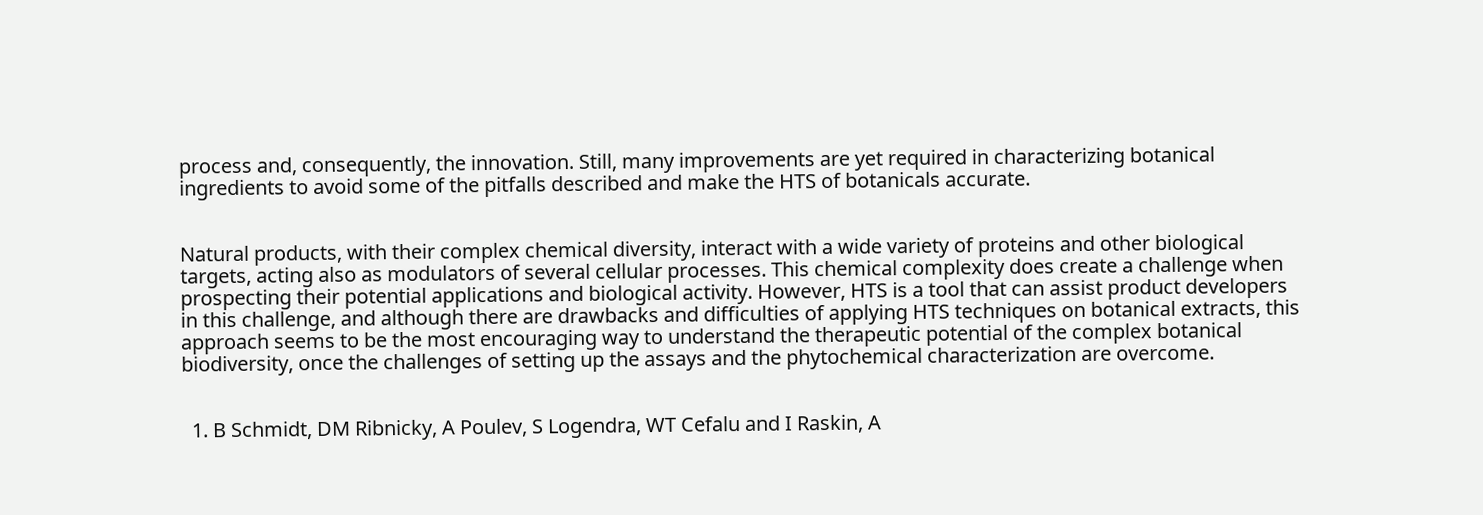process and, consequently, the innovation. Still, many improvements are yet required in characterizing botanical ingredients to avoid some of the pitfalls described and make the HTS of botanicals accurate.


Natural products, with their complex chemical diversity, interact with a wide variety of proteins and other biological targets, acting also as modulators of several cellular processes. This chemical complexity does create a challenge when prospecting their potential applications and biological activity. However, HTS is a tool that can assist product developers in this challenge, and although there are drawbacks and difficulties of applying HTS techniques on botanical extracts, this approach seems to be the most encouraging way to understand the therapeutic potential of the complex botanical biodiversity, once the challenges of setting up the assays and the phytochemical characterization are overcome.


  1. B Schmidt, DM Ribnicky, A Poulev, S Logendra, WT Cefalu and I Raskin, A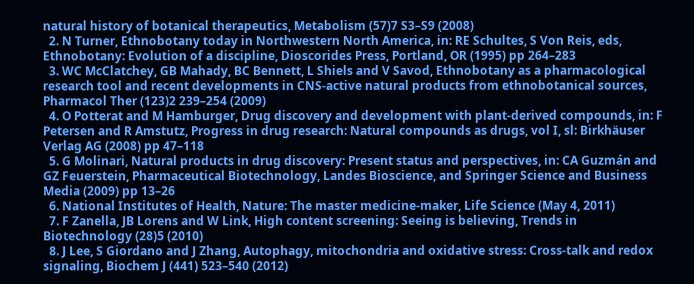natural history of botanical therapeutics, Metabolism (57)7 S3–S9 (2008)
  2. N Turner, Ethnobotany today in Northwestern North America, in: RE Schultes, S Von Reis, eds, Ethnobotany: Evolution of a discipline, Dioscorides Press, Portland, OR (1995) pp 264–283
  3. WC McClatchey, GB Mahady, BC Bennett, L Shiels and V Savod, Ethnobotany as a pharmacological research tool and recent developments in CNS-active natural products from ethnobotanical sources, Pharmacol Ther (123)2 239–254 (2009)
  4. O Potterat and M Hamburger, Drug discovery and development with plant-derived compounds, in: F Petersen and R Amstutz, Progress in drug research: Natural compounds as drugs, vol I, sl: Birkhäuser Verlag AG (2008) pp 47–118
  5. G Molinari, Natural products in drug discovery: Present status and perspectives, in: CA Guzmán and GZ Feuerstein, Pharmaceutical Biotechnology, Landes Bioscience, and Springer Science and Business Media (2009) pp 13–26
  6. National Institutes of Health, Nature: The master medicine-maker, Life Science (May 4, 2011)
  7. F Zanella, JB Lorens and W Link, High content screening: Seeing is believing, Trends in Biotechnology (28)5 (2010)
  8. J Lee, S Giordano and J Zhang, Autophagy, mitochondria and oxidative stress: Cross-talk and redox signaling, Biochem J (441) 523–540 (2012)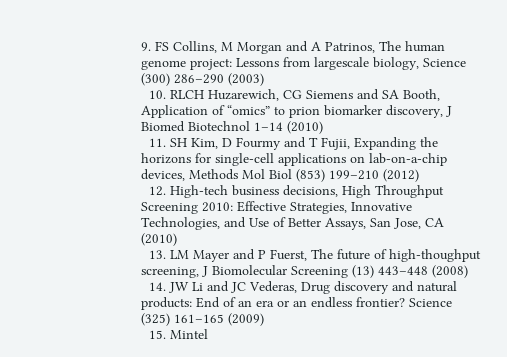9. FS Collins, M Morgan and A Patrinos, The human genome project: Lessons from largescale biology, Science (300) 286–290 (2003)
  10. RLCH Huzarewich, CG Siemens and SA Booth, Application of “omics” to prion biomarker discovery, J Biomed Biotechnol 1–14 (2010)
  11. SH Kim, D Fourmy and T Fujii, Expanding the horizons for single-cell applications on lab-on-a-chip devices, Methods Mol Biol (853) 199–210 (2012)
  12. High-tech business decisions, High Throughput Screening 2010: Effective Strategies, Innovative Technologies, and Use of Better Assays, San Jose, CA (2010)
  13. LM Mayer and P Fuerst, The future of high-thoughput screening, J Biomolecular Screening (13) 443–448 (2008)
  14. JW Li and JC Vederas, Drug discovery and natural products: End of an era or an endless frontier? Science (325) 161–165 (2009)
  15. Mintel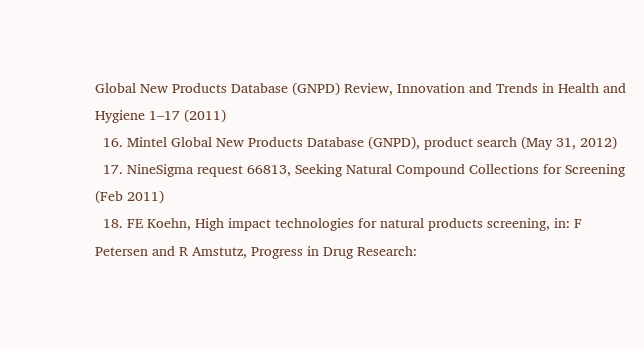Global New Products Database (GNPD) Review, Innovation and Trends in Health and Hygiene 1–17 (2011)
  16. Mintel Global New Products Database (GNPD), product search (May 31, 2012)
  17. NineSigma request 66813, Seeking Natural Compound Collections for Screening (Feb 2011)
  18. FE Koehn, High impact technologies for natural products screening, in: F Petersen and R Amstutz, Progress in Drug Research: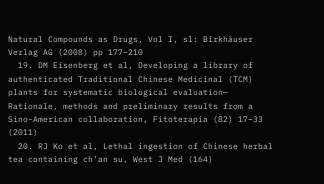Natural Compounds as Drugs, Vol I, sl: Birkhäuser Verlag AG (2008) pp 177–210
  19. DM Eisenberg et al, Developing a library of authenticated Traditional Chinese Medicinal (TCM) plants for systematic biological evaluation— Rationale, methods and preliminary results from a Sino-American collaboration, Fitoterapia (82) 17–33 (2011)
  20. RJ Ko et al, Lethal ingestion of Chinese herbal tea containing ch’an su, West J Med (164)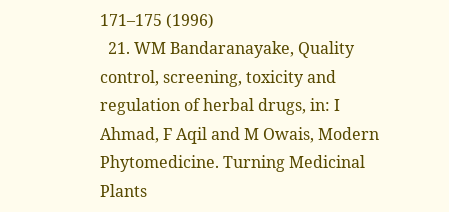171–175 (1996)
  21. WM Bandaranayake, Quality control, screening, toxicity and regulation of herbal drugs, in: I Ahmad, F Aqil and M Owais, Modern Phytomedicine. Turning Medicinal Plants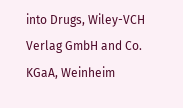into Drugs, Wiley-VCH Verlag GmbH and Co. KGaA, Weinheim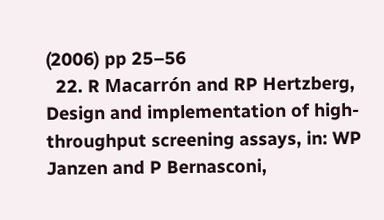(2006) pp 25–56
  22. R Macarrón and RP Hertzberg, Design and implementation of high-throughput screening assays, in: WP Janzen and P Bernasconi,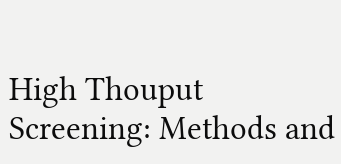High Thouput Screening: Methods and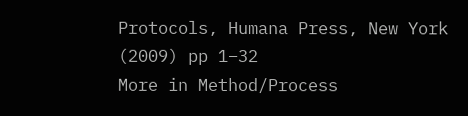Protocols, Humana Press, New York (2009) pp 1–32
More in Method/Process